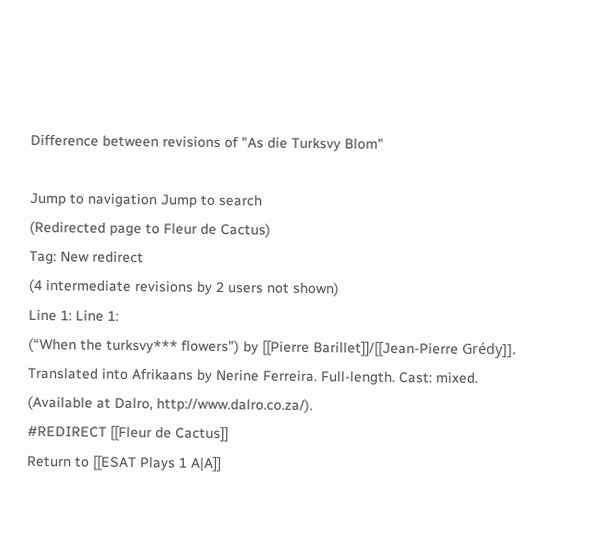Difference between revisions of "As die Turksvy Blom"

Jump to navigation Jump to search
(Redirected page to Fleur de Cactus)
Tag: New redirect
(4 intermediate revisions by 2 users not shown)
Line 1: Line 1:
(“When the turksvy*** flowers”) by [[Pierre Barillet]]/[[Jean-Pierre Grédy]]. Translated into Afrikaans by Nerine Ferreira. Full-length. Cast: mixed. (Available at Dalro, http://www.dalro.co.za/).
#REDIRECT [[Fleur de Cactus]]
Return to [[ESAT Plays 1 A|A]]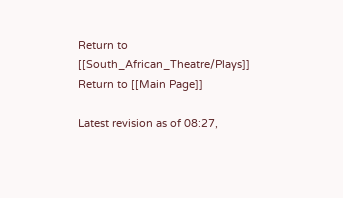Return to [[South_African_Theatre/Plays]]
Return to [[Main Page]]

Latest revision as of 08:27,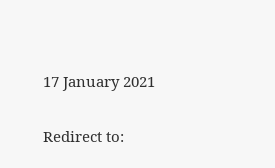17 January 2021

Redirect to: